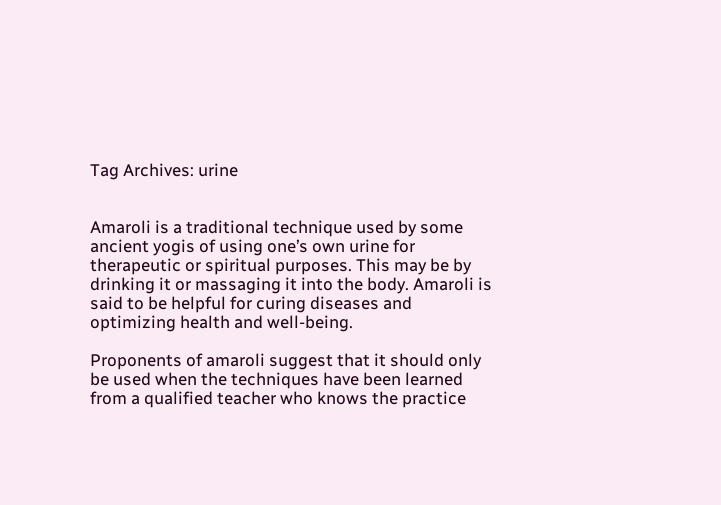Tag Archives: urine


Amaroli is a traditional technique used by some ancient yogis of using one’s own urine for therapeutic or spiritual purposes. This may be by drinking it or massaging it into the body. Amaroli is said to be helpful for curing diseases and optimizing health and well-being.

Proponents of amaroli suggest that it should only be used when the techniques have been learned from a qualified teacher who knows the practice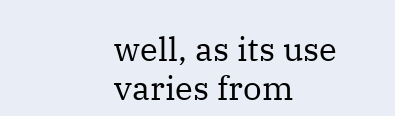well, as its use varies from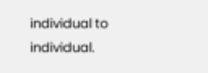individual to individual.